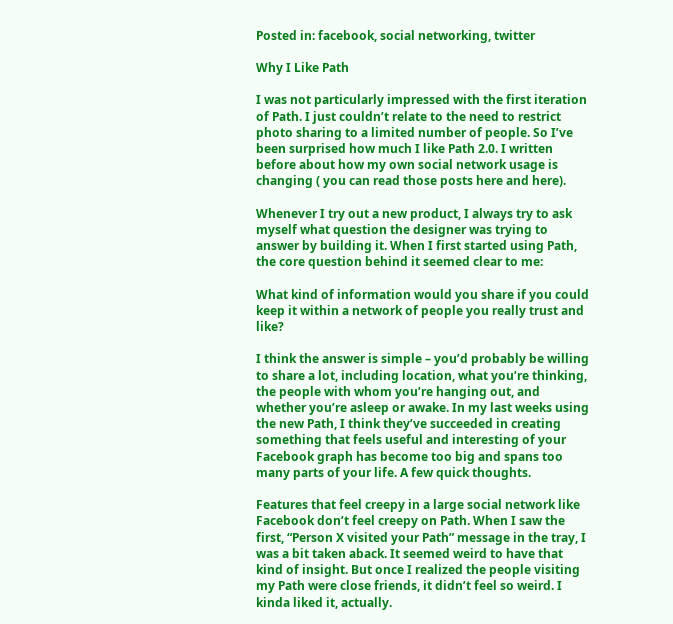Posted in: facebook, social networking, twitter

Why I Like Path

I was not particularly impressed with the first iteration of Path. I just couldn’t relate to the need to restrict photo sharing to a limited number of people. So I’ve been surprised how much I like Path 2.0. I written before about how my own social network usage is changing ( you can read those posts here and here).

Whenever I try out a new product, I always try to ask myself what question the designer was trying to answer by building it. When I first started using Path, the core question behind it seemed clear to me:

What kind of information would you share if you could keep it within a network of people you really trust and like?

I think the answer is simple – you’d probably be willing to share a lot, including location, what you’re thinking, the people with whom you’re hanging out, and whether you’re asleep or awake. In my last weeks using the new Path, I think they’ve succeeded in creating something that feels useful and interesting of your Facebook graph has become too big and spans too many parts of your life. A few quick thoughts.

Features that feel creepy in a large social network like Facebook don’t feel creepy on Path. When I saw the first, “Person X visited your Path” message in the tray, I was a bit taken aback. It seemed weird to have that kind of insight. But once I realized the people visiting my Path were close friends, it didn’t feel so weird. I kinda liked it, actually.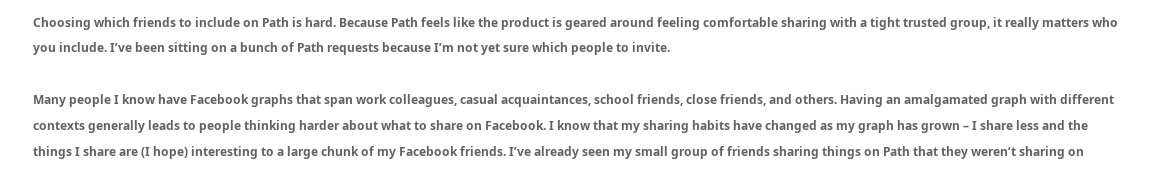Choosing which friends to include on Path is hard. Because Path feels like the product is geared around feeling comfortable sharing with a tight trusted group, it really matters who you include. I’ve been sitting on a bunch of Path requests because I’m not yet sure which people to invite.

Many people I know have Facebook graphs that span work colleagues, casual acquaintances, school friends, close friends, and others. Having an amalgamated graph with different contexts generally leads to people thinking harder about what to share on Facebook. I know that my sharing habits have changed as my graph has grown – I share less and the things I share are (I hope) interesting to a large chunk of my Facebook friends. I’ve already seen my small group of friends sharing things on Path that they weren’t sharing on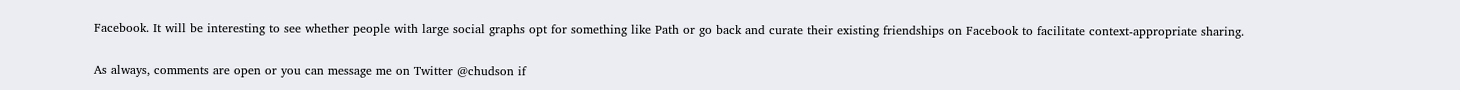Facebook. It will be interesting to see whether people with large social graphs opt for something like Path or go back and curate their existing friendships on Facebook to facilitate context-appropriate sharing.

As always, comments are open or you can message me on Twitter @chudson if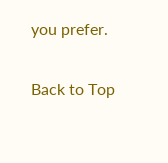you prefer.

Back to Top